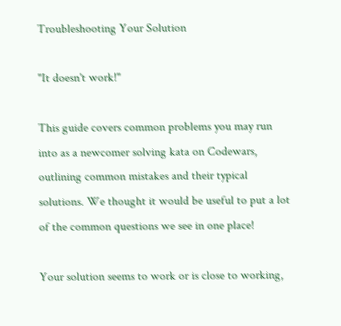Troubleshooting Your Solution

"It doesn't work!"

This guide covers common problems you may run into as a newcomer solving kata on Codewars, outlining common mistakes and their typical solutions. We thought it would be useful to put a lot of the common questions we see in one place!

Your solution seems to work or is close to working,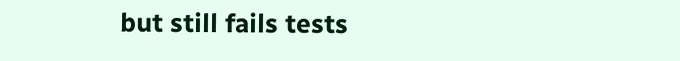but still fails tests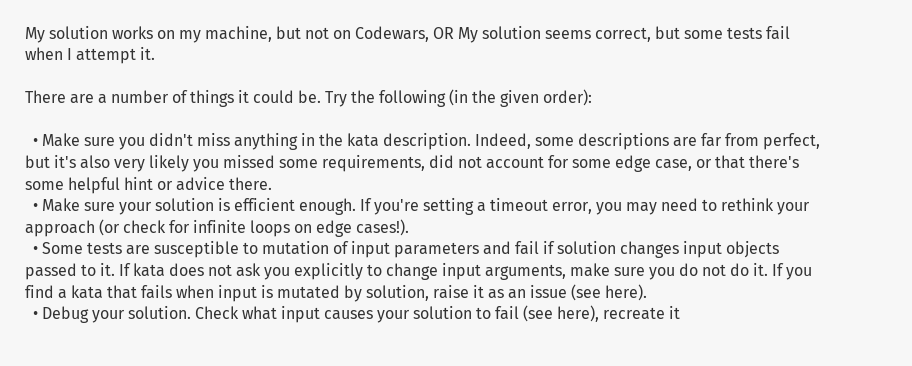My solution works on my machine, but not on Codewars, OR My solution seems correct, but some tests fail when I attempt it.

There are a number of things it could be. Try the following (in the given order):

  • Make sure you didn't miss anything in the kata description. Indeed, some descriptions are far from perfect, but it's also very likely you missed some requirements, did not account for some edge case, or that there's some helpful hint or advice there.
  • Make sure your solution is efficient enough. If you're setting a timeout error, you may need to rethink your approach (or check for infinite loops on edge cases!).
  • Some tests are susceptible to mutation of input parameters and fail if solution changes input objects passed to it. If kata does not ask you explicitly to change input arguments, make sure you do not do it. If you find a kata that fails when input is mutated by solution, raise it as an issue (see here).
  • Debug your solution. Check what input causes your solution to fail (see here), recreate it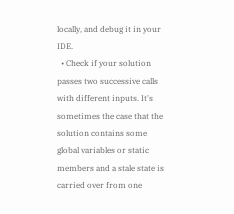locally, and debug it in your IDE.
  • Check if your solution passes two successive calls with different inputs. It's sometimes the case that the solution contains some global variables or static members and a stale state is carried over from one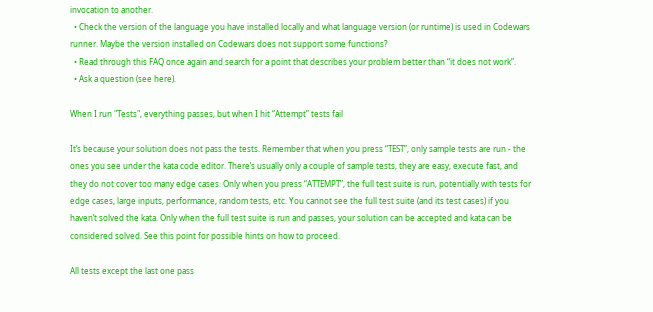invocation to another.
  • Check the version of the language you have installed locally and what language version (or runtime) is used in Codewars runner. Maybe the version installed on Codewars does not support some functions?
  • Read through this FAQ once again and search for a point that describes your problem better than “it does not work”.
  • Ask a question (see here).

When I run "Tests", everything passes, but when I hit “Attempt” tests fail

It’s because your solution does not pass the tests. Remember that when you press “TEST”, only sample tests are run - the ones you see under the kata code editor. There’s usually only a couple of sample tests, they are easy, execute fast, and they do not cover too many edge cases. Only when you press “ATTEMPT”, the full test suite is run, potentially with tests for edge cases, large inputs, performance, random tests, etc. You cannot see the full test suite (and its test cases) if you haven’t solved the kata. Only when the full test suite is run and passes, your solution can be accepted and kata can be considered solved. See this point for possible hints on how to proceed.

All tests except the last one pass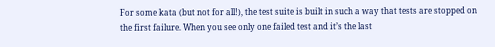For some kata (but not for all!), the test suite is built in such a way that tests are stopped on the first failure. When you see only one failed test and it’s the last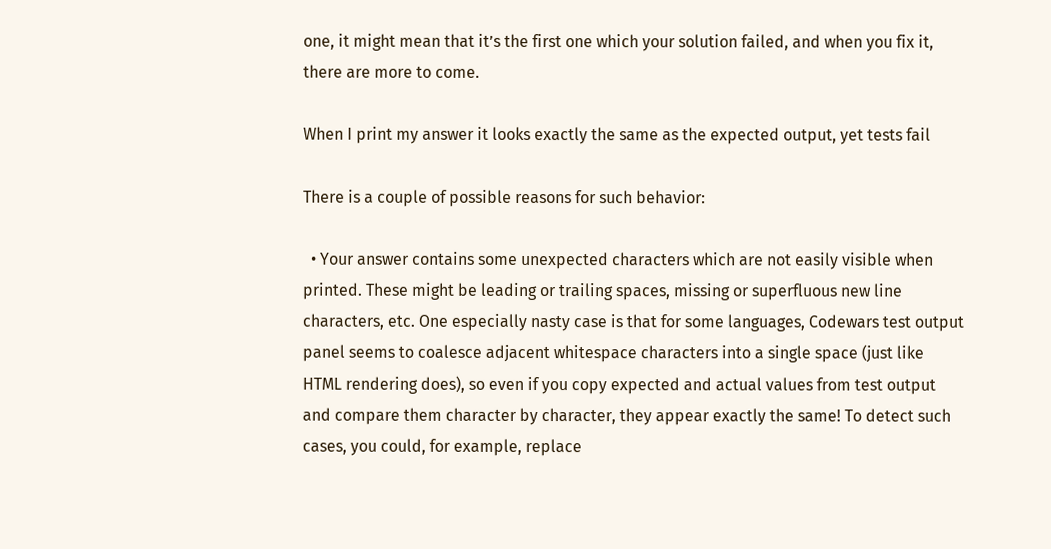one, it might mean that it’s the first one which your solution failed, and when you fix it, there are more to come.

When I print my answer it looks exactly the same as the expected output, yet tests fail

There is a couple of possible reasons for such behavior:

  • Your answer contains some unexpected characters which are not easily visible when printed. These might be leading or trailing spaces, missing or superfluous new line characters, etc. One especially nasty case is that for some languages, Codewars test output panel seems to coalesce adjacent whitespace characters into a single space (just like HTML rendering does), so even if you copy expected and actual values from test output and compare them character by character, they appear exactly the same! To detect such cases, you could, for example, replace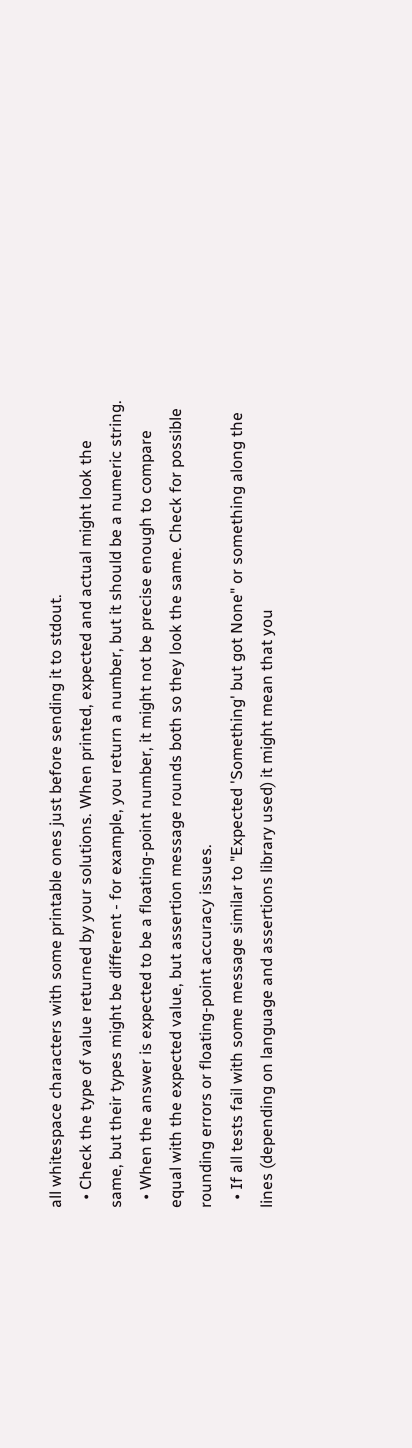all whitespace characters with some printable ones just before sending it to stdout.
  • Check the type of value returned by your solutions. When printed, expected and actual might look the same, but their types might be different - for example, you return a number, but it should be a numeric string.
  • When the answer is expected to be a floating-point number, it might not be precise enough to compare equal with the expected value, but assertion message rounds both so they look the same. Check for possible rounding errors or floating-point accuracy issues.
  • If all tests fail with some message similar to "Expected 'Something' but got None" or something along the lines (depending on language and assertions library used) it might mean that you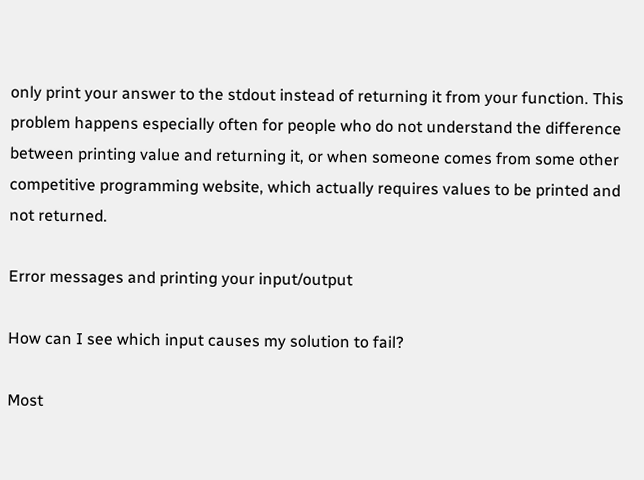only print your answer to the stdout instead of returning it from your function. This problem happens especially often for people who do not understand the difference between printing value and returning it, or when someone comes from some other competitive programming website, which actually requires values to be printed and not returned.

Error messages and printing your input/output

How can I see which input causes my solution to fail?

Most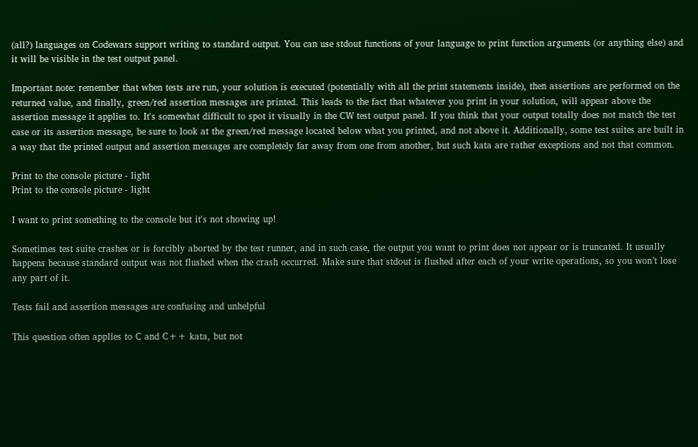(all?) languages on Codewars support writing to standard output. You can use stdout functions of your language to print function arguments (or anything else) and it will be visible in the test output panel.

Important note: remember that when tests are run, your solution is executed (potentially with all the print statements inside), then assertions are performed on the returned value, and finally, green/red assertion messages are printed. This leads to the fact that whatever you print in your solution, will appear above the assertion message it applies to. It's somewhat difficult to spot it visually in the CW test output panel. If you think that your output totally does not match the test case or its assertion message, be sure to look at the green/red message located below what you printed, and not above it. Additionally, some test suites are built in a way that the printed output and assertion messages are completely far away from one from another, but such kata are rather exceptions and not that common.

Print to the console picture - light
Print to the console picture - light

I want to print something to the console but it's not showing up!

Sometimes test suite crashes or is forcibly aborted by the test runner, and in such case, the output you want to print does not appear or is truncated. It usually happens because standard output was not flushed when the crash occurred. Make sure that stdout is flushed after each of your write operations, so you won’t lose any part of it.

Tests fail and assertion messages are confusing and unhelpful

This question often applies to C and C++ kata, but not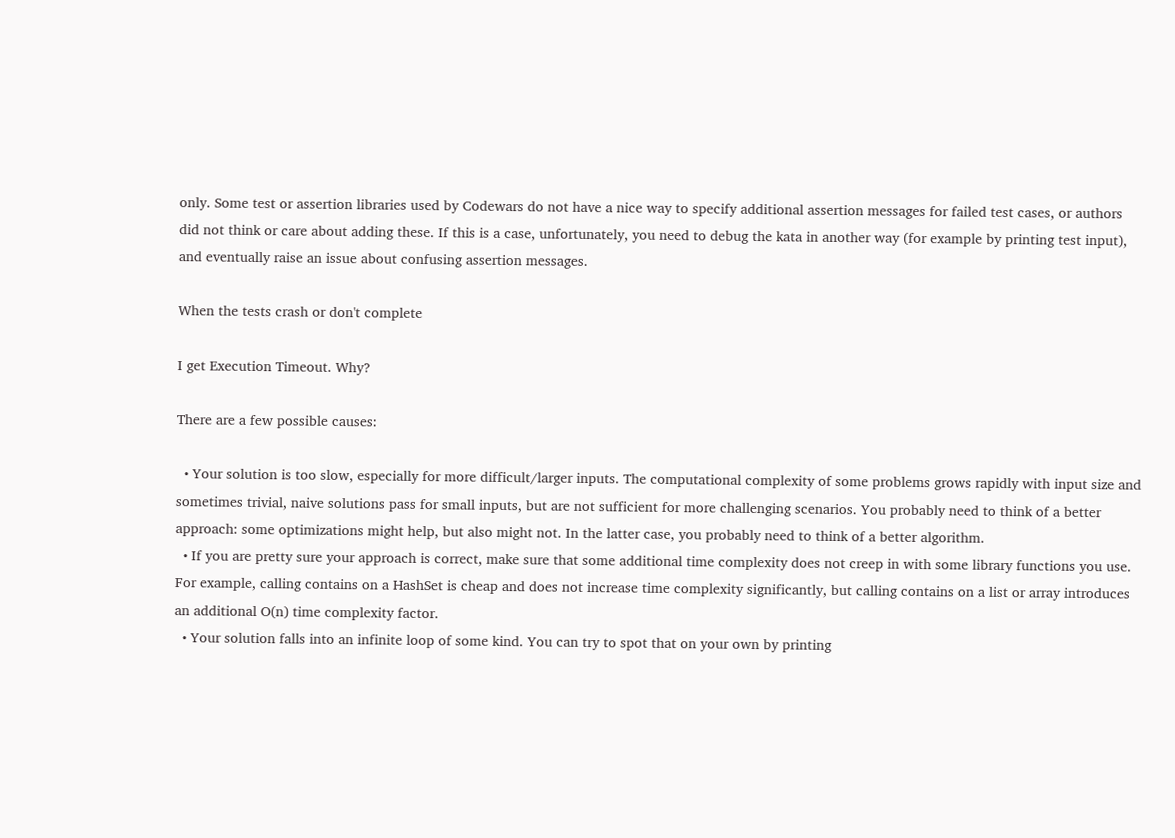only. Some test or assertion libraries used by Codewars do not have a nice way to specify additional assertion messages for failed test cases, or authors did not think or care about adding these. If this is a case, unfortunately, you need to debug the kata in another way (for example by printing test input), and eventually raise an issue about confusing assertion messages.

When the tests crash or don't complete

I get Execution Timeout. Why?

There are a few possible causes:

  • Your solution is too slow, especially for more difficult/larger inputs. The computational complexity of some problems grows rapidly with input size and sometimes trivial, naive solutions pass for small inputs, but are not sufficient for more challenging scenarios. You probably need to think of a better approach: some optimizations might help, but also might not. In the latter case, you probably need to think of a better algorithm.
  • If you are pretty sure your approach is correct, make sure that some additional time complexity does not creep in with some library functions you use. For example, calling contains on a HashSet is cheap and does not increase time complexity significantly, but calling contains on a list or array introduces an additional O(n) time complexity factor.
  • Your solution falls into an infinite loop of some kind. You can try to spot that on your own by printing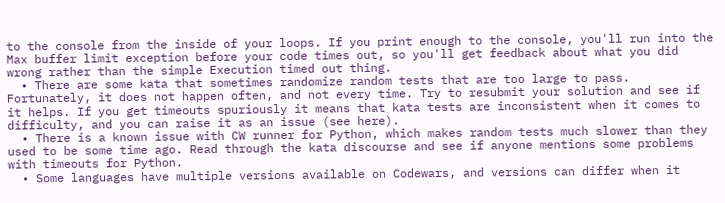to the console from the inside of your loops. If you print enough to the console, you'll run into the Max buffer limit exception before your code times out, so you'll get feedback about what you did wrong rather than the simple Execution timed out thing.
  • There are some kata that sometimes randomize random tests that are too large to pass. Fortunately, it does not happen often, and not every time. Try to resubmit your solution and see if it helps. If you get timeouts spuriously it means that kata tests are inconsistent when it comes to difficulty, and you can raise it as an issue (see here).
  • There is a known issue with CW runner for Python, which makes random tests much slower than they used to be some time ago. Read through the kata discourse and see if anyone mentions some problems with timeouts for Python.
  • Some languages have multiple versions available on Codewars, and versions can differ when it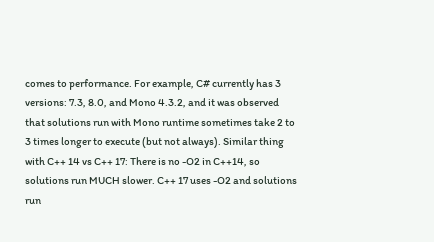comes to performance. For example, C# currently has 3 versions: 7.3, 8.0, and Mono 4.3.2, and it was observed that solutions run with Mono runtime sometimes take 2 to 3 times longer to execute (but not always). Similar thing with C++ 14 vs C++ 17: There is no -O2 in C++14, so solutions run MUCH slower. C++ 17 uses -O2 and solutions run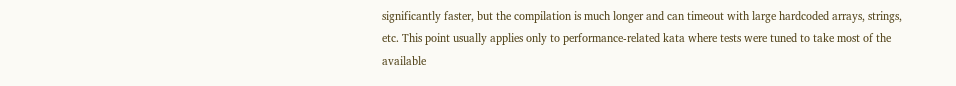significantly faster, but the compilation is much longer and can timeout with large hardcoded arrays, strings, etc. This point usually applies only to performance-related kata where tests were tuned to take most of the available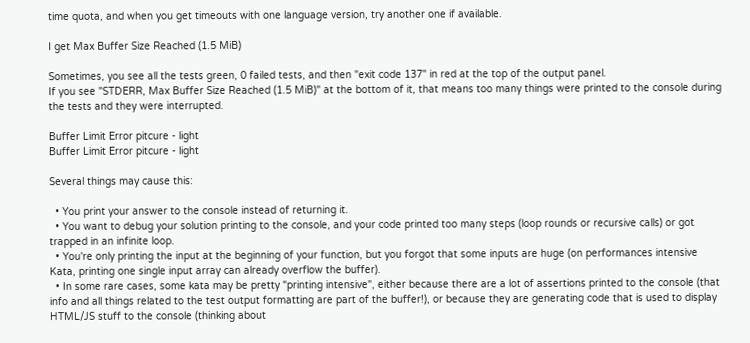time quota, and when you get timeouts with one language version, try another one if available.

I get Max Buffer Size Reached (1.5 MiB)

Sometimes, you see all the tests green, 0 failed tests, and then "exit code 137" in red at the top of the output panel.
If you see "STDERR, Max Buffer Size Reached (1.5 MiB)" at the bottom of it, that means too many things were printed to the console during the tests and they were interrupted.

Buffer Limit Error pitcure - light
Buffer Limit Error pitcure - light

Several things may cause this:

  • You print your answer to the console instead of returning it.
  • You want to debug your solution printing to the console, and your code printed too many steps (loop rounds or recursive calls) or got trapped in an infinite loop.
  • You're only printing the input at the beginning of your function, but you forgot that some inputs are huge (on performances intensive Kata, printing one single input array can already overflow the buffer).
  • In some rare cases, some kata may be pretty "printing intensive", either because there are a lot of assertions printed to the console (that info and all things related to the test output formatting are part of the buffer!), or because they are generating code that is used to display HTML/JS stuff to the console (thinking about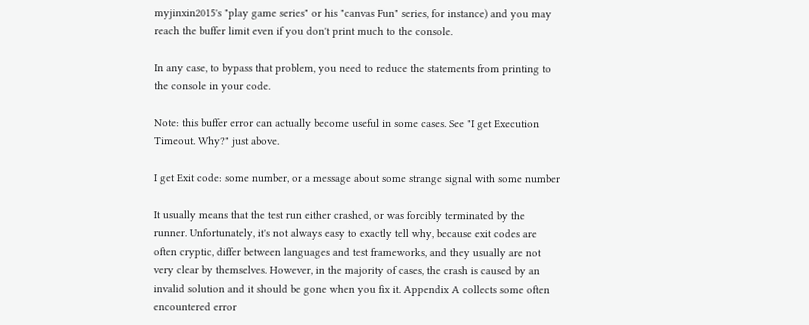myjinxin2015's "play game series" or his "canvas Fun" series, for instance) and you may reach the buffer limit even if you don't print much to the console.

In any case, to bypass that problem, you need to reduce the statements from printing to the console in your code.

Note: this buffer error can actually become useful in some cases. See "I get Execution Timeout. Why?" just above.

I get Exit code: some number, or a message about some strange signal with some number

It usually means that the test run either crashed, or was forcibly terminated by the runner. Unfortunately, it's not always easy to exactly tell why, because exit codes are often cryptic, differ between languages and test frameworks, and they usually are not very clear by themselves. However, in the majority of cases, the crash is caused by an invalid solution and it should be gone when you fix it. Appendix A collects some often encountered error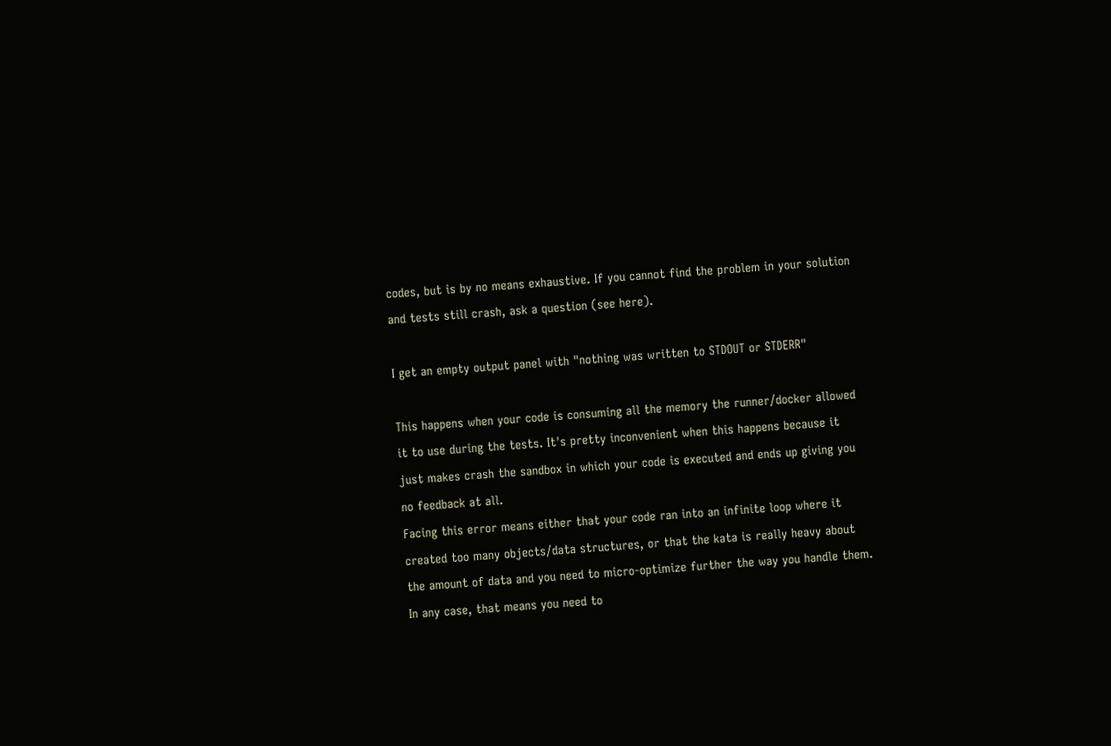codes, but is by no means exhaustive. If you cannot find the problem in your solution and tests still crash, ask a question (see here).

I get an empty output panel with "nothing was written to STDOUT or STDERR"

This happens when your code is consuming all the memory the runner/docker allowed it to use during the tests. It's pretty inconvenient when this happens because it just makes crash the sandbox in which your code is executed and ends up giving you no feedback at all.
Facing this error means either that your code ran into an infinite loop where it created too many objects/data structures, or that the kata is really heavy about the amount of data and you need to micro-optimize further the way you handle them. In any case, that means you need to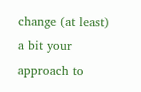change (at least) a bit your approach to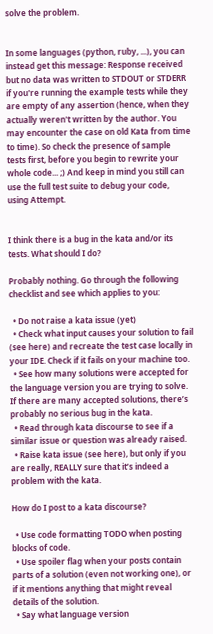solve the problem.


In some languages (python, ruby, ...), you can instead get this message: Response received but no data was written to STDOUT or STDERR if you're running the example tests while they are empty of any assertion (hence, when they actually weren't written by the author. You may encounter the case on old Kata from time to time). So check the presence of sample tests first, before you begin to rewrite your whole code... ;) And keep in mind you still can use the full test suite to debug your code, using Attempt.


I think there is a bug in the kata and/or its tests. What should I do?

Probably nothing. Go through the following checklist and see which applies to you:

  • Do not raise a kata issue (yet)
  • Check what input causes your solution to fail (see here) and recreate the test case locally in your IDE. Check if it fails on your machine too.
  • See how many solutions were accepted for the language version you are trying to solve. If there are many accepted solutions, there’s probably no serious bug in the kata.
  • Read through kata discourse to see if a similar issue or question was already raised.
  • Raise kata issue (see here), but only if you are really, REALLY sure that it’s indeed a problem with the kata.

How do I post to a kata discourse?

  • Use code formatting TODO when posting blocks of code.
  • Use spoiler flag when your posts contain parts of a solution (even not working one), or if it mentions anything that might reveal details of the solution.
  • Say what language version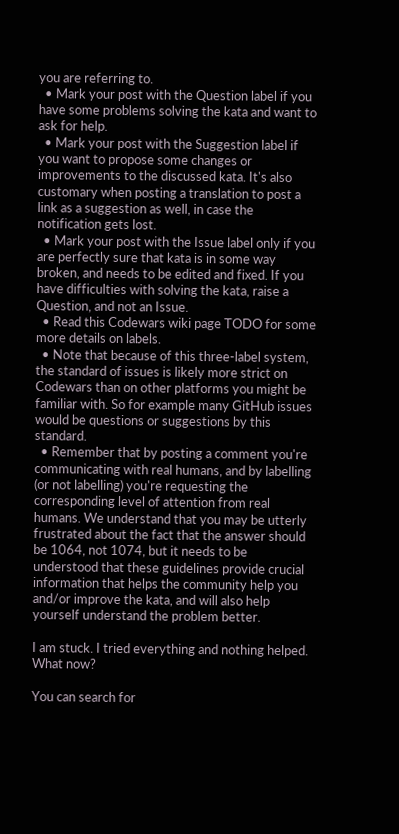you are referring to.
  • Mark your post with the Question label if you have some problems solving the kata and want to ask for help.
  • Mark your post with the Suggestion label if you want to propose some changes or improvements to the discussed kata. It's also customary when posting a translation to post a link as a suggestion as well, in case the notification gets lost.
  • Mark your post with the Issue label only if you are perfectly sure that kata is in some way broken, and needs to be edited and fixed. If you have difficulties with solving the kata, raise a Question, and not an Issue.
  • Read this Codewars wiki page TODO for some more details on labels.
  • Note that because of this three-label system, the standard of issues is likely more strict on Codewars than on other platforms you might be familiar with. So for example many GitHub issues would be questions or suggestions by this standard.
  • Remember that by posting a comment you're communicating with real humans, and by labelling (or not labelling) you're requesting the corresponding level of attention from real humans. We understand that you may be utterly frustrated about the fact that the answer should be 1064, not 1074, but it needs to be understood that these guidelines provide crucial information that helps the community help you and/or improve the kata, and will also help yourself understand the problem better.

I am stuck. I tried everything and nothing helped. What now?

You can search for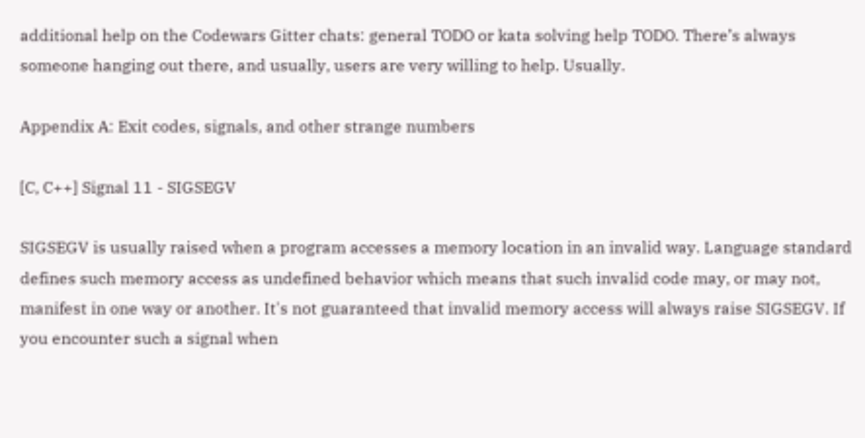additional help on the Codewars Gitter chats: general TODO or kata solving help TODO. There’s always someone hanging out there, and usually, users are very willing to help. Usually.

Appendix A: Exit codes, signals, and other strange numbers

[C, C++] Signal 11 - SIGSEGV

SIGSEGV is usually raised when a program accesses a memory location in an invalid way. Language standard defines such memory access as undefined behavior which means that such invalid code may, or may not, manifest in one way or another. It's not guaranteed that invalid memory access will always raise SIGSEGV. If you encounter such a signal when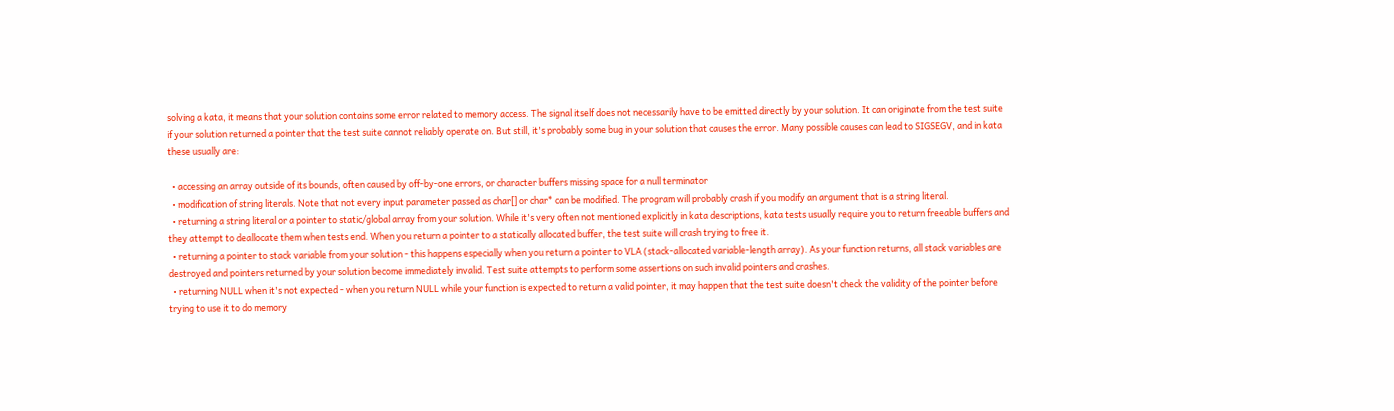solving a kata, it means that your solution contains some error related to memory access. The signal itself does not necessarily have to be emitted directly by your solution. It can originate from the test suite if your solution returned a pointer that the test suite cannot reliably operate on. But still, it's probably some bug in your solution that causes the error. Many possible causes can lead to SIGSEGV, and in kata these usually are:

  • accessing an array outside of its bounds, often caused by off-by-one errors, or character buffers missing space for a null terminator
  • modification of string literals. Note that not every input parameter passed as char[] or char* can be modified. The program will probably crash if you modify an argument that is a string literal.
  • returning a string literal or a pointer to static/global array from your solution. While it's very often not mentioned explicitly in kata descriptions, kata tests usually require you to return freeable buffers and they attempt to deallocate them when tests end. When you return a pointer to a statically allocated buffer, the test suite will crash trying to free it.
  • returning a pointer to stack variable from your solution - this happens especially when you return a pointer to VLA (stack-allocated variable-length array). As your function returns, all stack variables are destroyed and pointers returned by your solution become immediately invalid. Test suite attempts to perform some assertions on such invalid pointers and crashes.
  • returning NULL when it's not expected - when you return NULL while your function is expected to return a valid pointer, it may happen that the test suite doesn't check the validity of the pointer before trying to use it to do memory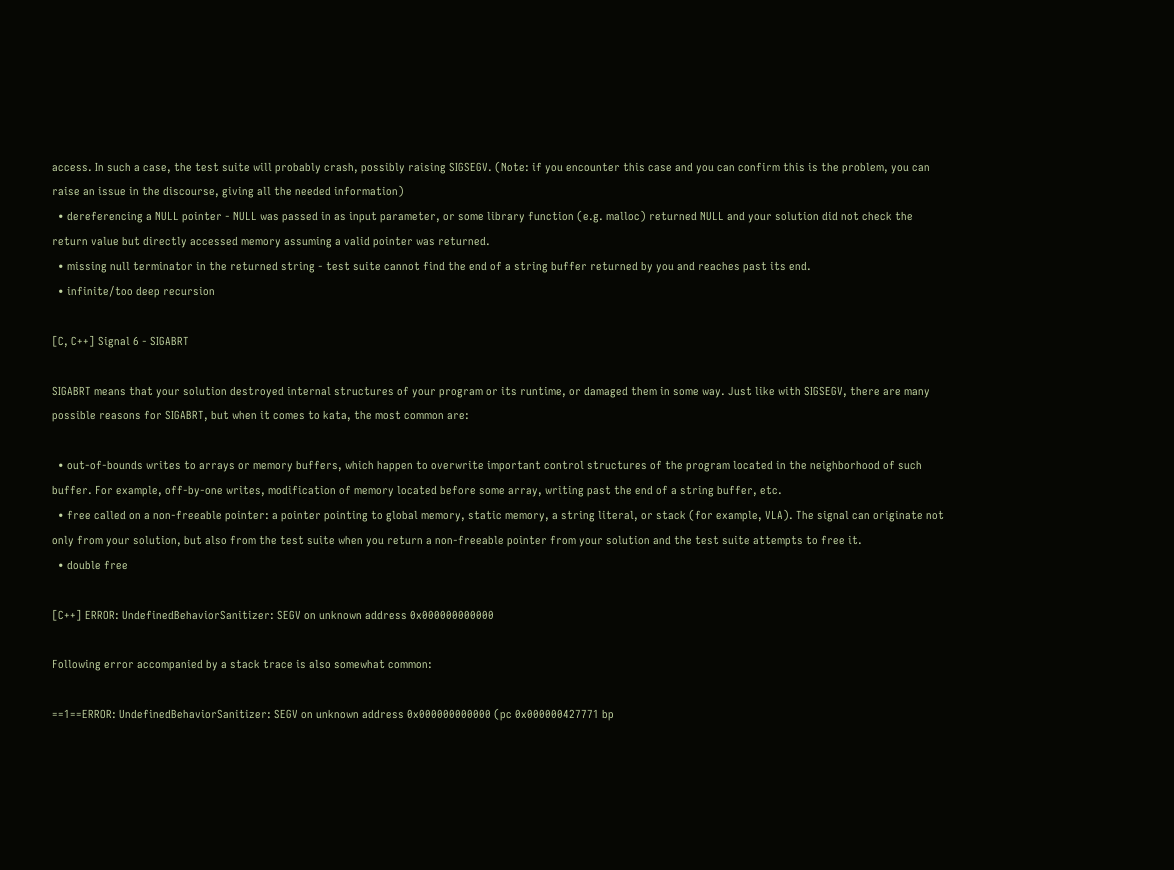access. In such a case, the test suite will probably crash, possibly raising SIGSEGV. (Note: if you encounter this case and you can confirm this is the problem, you can raise an issue in the discourse, giving all the needed information)
  • dereferencing a NULL pointer - NULL was passed in as input parameter, or some library function (e.g. malloc) returned NULL and your solution did not check the return value but directly accessed memory assuming a valid pointer was returned.
  • missing null terminator in the returned string - test suite cannot find the end of a string buffer returned by you and reaches past its end.
  • infinite/too deep recursion

[C, C++] Signal 6 - SIGABRT

SIGABRT means that your solution destroyed internal structures of your program or its runtime, or damaged them in some way. Just like with SIGSEGV, there are many possible reasons for SIGABRT, but when it comes to kata, the most common are:

  • out-of-bounds writes to arrays or memory buffers, which happen to overwrite important control structures of the program located in the neighborhood of such buffer. For example, off-by-one writes, modification of memory located before some array, writing past the end of a string buffer, etc.
  • free called on a non-freeable pointer: a pointer pointing to global memory, static memory, a string literal, or stack (for example, VLA). The signal can originate not only from your solution, but also from the test suite when you return a non-freeable pointer from your solution and the test suite attempts to free it.
  • double free

[C++] ERROR: UndefinedBehaviorSanitizer: SEGV on unknown address 0x000000000000

Following error accompanied by a stack trace is also somewhat common:

==1==ERROR: UndefinedBehaviorSanitizer: SEGV on unknown address 0x000000000000 (pc 0x000000427771 bp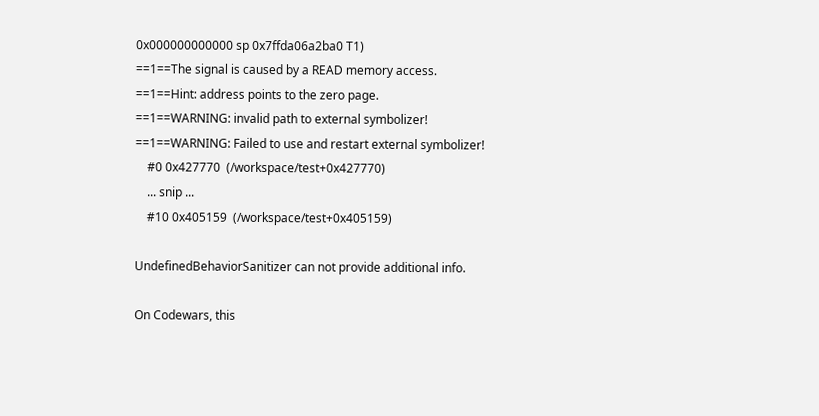0x000000000000 sp 0x7ffda06a2ba0 T1)
==1==The signal is caused by a READ memory access.
==1==Hint: address points to the zero page.
==1==WARNING: invalid path to external symbolizer!
==1==WARNING: Failed to use and restart external symbolizer!
    #0 0x427770  (/workspace/test+0x427770)
    ... snip ...
    #10 0x405159  (/workspace/test+0x405159)

UndefinedBehaviorSanitizer can not provide additional info.

On Codewars, this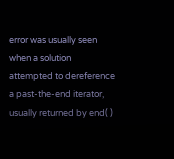error was usually seen when a solution attempted to dereference a past-the-end iterator, usually returned by end( )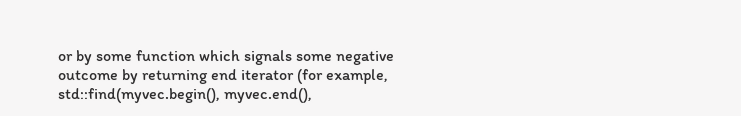or by some function which signals some negative outcome by returning end iterator (for example, std::find(myvec.begin(), myvec.end(),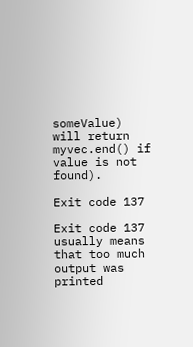someValue) will return myvec.end() if value is not found).

Exit code 137

Exit code 137 usually means that too much output was printed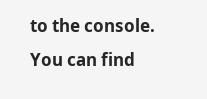to the console. You can find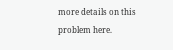more details on this problem here.